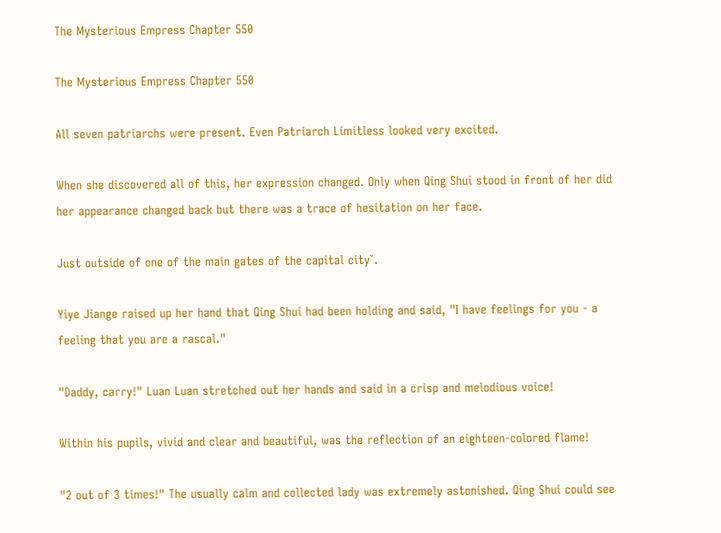The Mysterious Empress Chapter 550

The Mysterious Empress Chapter 550

All seven patriarchs were present. Even Patriarch Limitless looked very excited.

When she discovered all of this, her expression changed. Only when Qing Shui stood in front of her did her appearance changed back but there was a trace of hesitation on her face.

Just outside of one of the main gates of the capital cityˇ.

Yiye Jiange raised up her hand that Qing Shui had been holding and said, "I have feelings for you - a feeling that you are a rascal."

"Daddy, carry!" Luan Luan stretched out her hands and said in a crisp and melodious voice!

Within his pupils, vivid and clear and beautiful, was the reflection of an eighteen-colored flame!

"2 out of 3 times!" The usually calm and collected lady was extremely astonished. Qing Shui could see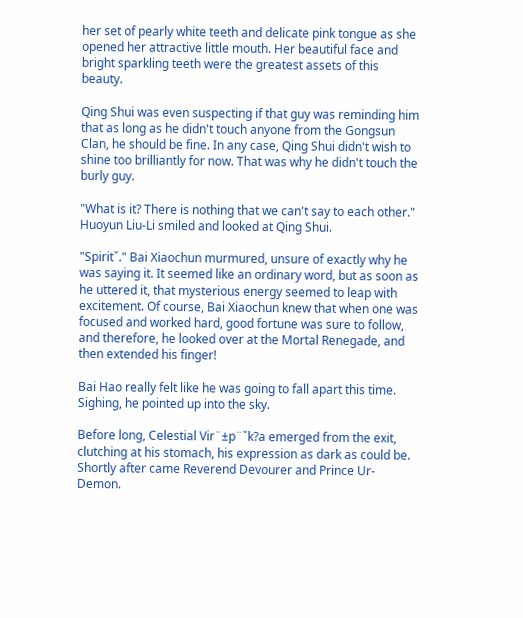her set of pearly white teeth and delicate pink tongue as she opened her attractive little mouth. Her beautiful face and bright sparkling teeth were the greatest assets of this beauty.

Qing Shui was even suspecting if that guy was reminding him that as long as he didn't touch anyone from the Gongsun Clan, he should be fine. In any case, Qing Shui didn't wish to shine too brilliantly for now. That was why he didn't touch the burly guy.

"What is it? There is nothing that we can't say to each other." Huoyun Liu-Li smiled and looked at Qing Shui.

"Spiritˇ." Bai Xiaochun murmured, unsure of exactly why he was saying it. It seemed like an ordinary word, but as soon as he uttered it, that mysterious energy seemed to leap with excitement. Of course, Bai Xiaochun knew that when one was focused and worked hard, good fortune was sure to follow, and therefore, he looked over at the Mortal Renegade, and then extended his finger!

Bai Hao really felt like he was going to fall apart this time. Sighing, he pointed up into the sky.

Before long, Celestial Vir¨±p¨ˇk?a emerged from the exit, clutching at his stomach, his expression as dark as could be. Shortly after came Reverend Devourer and Prince Ur-Demon.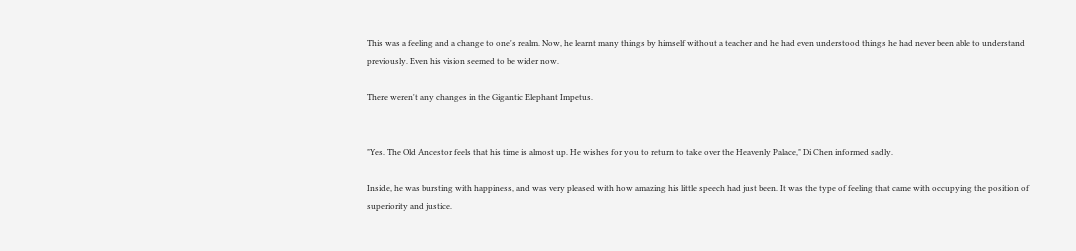This was a feeling and a change to one's realm. Now, he learnt many things by himself without a teacher and he had even understood things he had never been able to understand previously. Even his vision seemed to be wider now.

There weren't any changes in the Gigantic Elephant Impetus.


"Yes. The Old Ancestor feels that his time is almost up. He wishes for you to return to take over the Heavenly Palace," Di Chen informed sadly.

Inside, he was bursting with happiness, and was very pleased with how amazing his little speech had just been. It was the type of feeling that came with occupying the position of superiority and justice.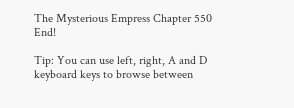The Mysterious Empress Chapter 550 End!

Tip: You can use left, right, A and D keyboard keys to browse between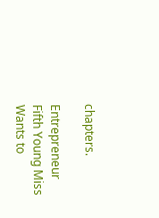chapters.

Entrepreneur Fifth Young Miss Wants to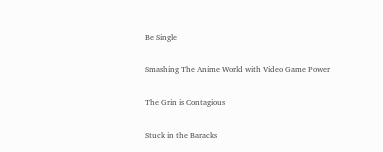Be Single

Smashing The Anime World with Video Game Power

The Grin is Contagious

Stuck in the Baracks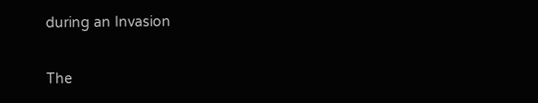during an Invasion

The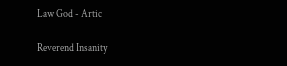Law God - Artic

Reverend Insanity